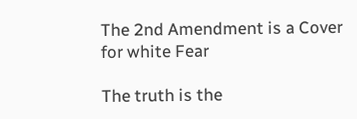The 2nd Amendment is a Cover for white Fear

The truth is the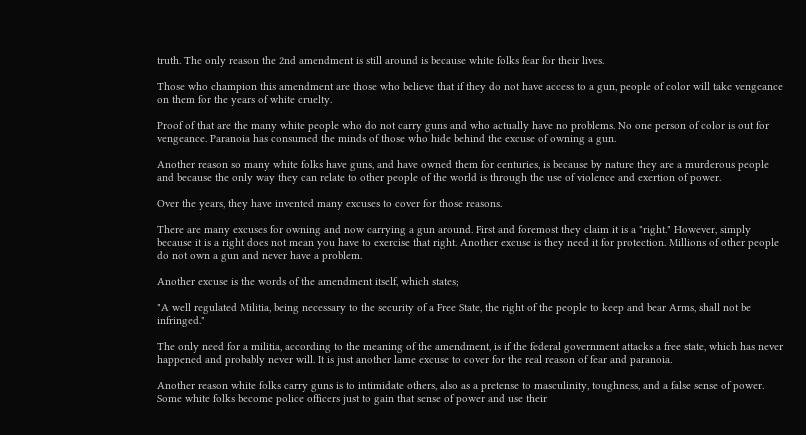truth. The only reason the 2nd amendment is still around is because white folks fear for their lives.

Those who champion this amendment are those who believe that if they do not have access to a gun, people of color will take vengeance on them for the years of white cruelty.

Proof of that are the many white people who do not carry guns and who actually have no problems. No one person of color is out for vengeance. Paranoia has consumed the minds of those who hide behind the excuse of owning a gun.

Another reason so many white folks have guns, and have owned them for centuries, is because by nature they are a murderous people and because the only way they can relate to other people of the world is through the use of violence and exertion of power.

Over the years, they have invented many excuses to cover for those reasons.

There are many excuses for owning and now carrying a gun around. First and foremost they claim it is a "right." However, simply because it is a right does not mean you have to exercise that right. Another excuse is they need it for protection. Millions of other people do not own a gun and never have a problem.

Another excuse is the words of the amendment itself, which states;

"A well regulated Militia, being necessary to the security of a Free State, the right of the people to keep and bear Arms, shall not be infringed."

The only need for a militia, according to the meaning of the amendment, is if the federal government attacks a free state, which has never happened and probably never will. It is just another lame excuse to cover for the real reason of fear and paranoia.

Another reason white folks carry guns is to intimidate others, also as a pretense to masculinity, toughness, and a false sense of power. Some white folks become police officers just to gain that sense of power and use their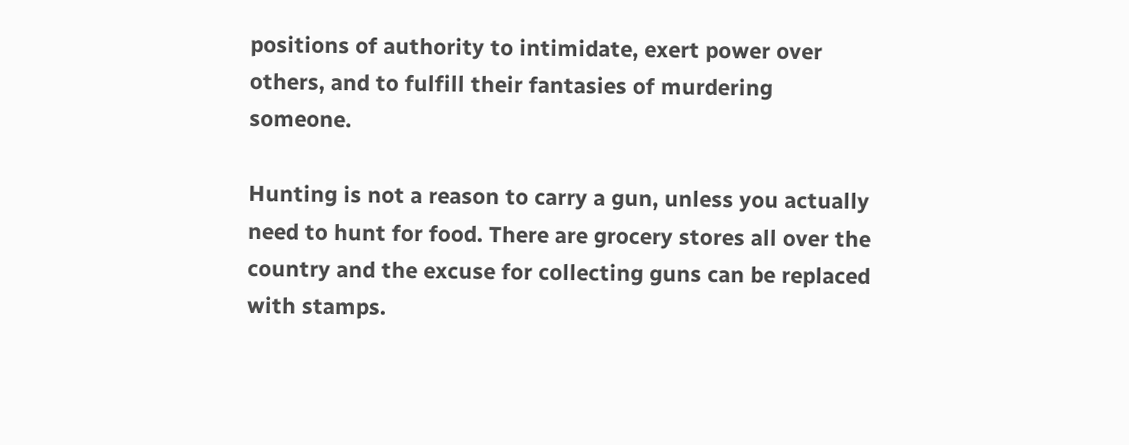positions of authority to intimidate, exert power over others, and to fulfill their fantasies of murdering someone.

Hunting is not a reason to carry a gun, unless you actually need to hunt for food. There are grocery stores all over the country and the excuse for collecting guns can be replaced with stamps.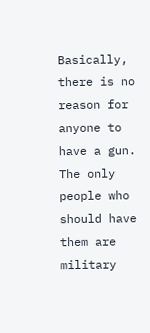Basically, there is no reason for anyone to have a gun. The only people who should have them are military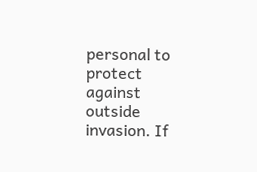personal to protect against outside invasion. If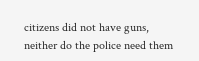citizens did not have guns, neither do the police need them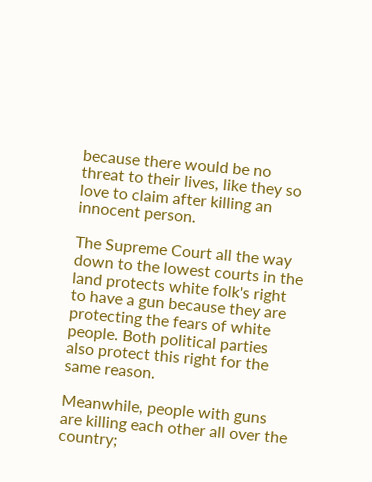because there would be no threat to their lives, like they so love to claim after killing an innocent person.

The Supreme Court all the way down to the lowest courts in the land protects white folk's right to have a gun because they are protecting the fears of white people. Both political parties also protect this right for the same reason.

Meanwhile, people with guns are killing each other all over the country;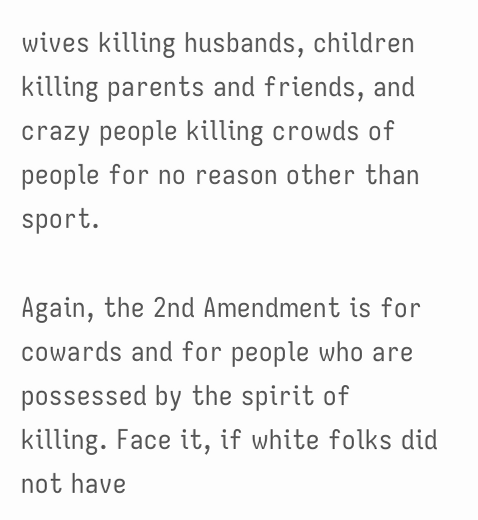wives killing husbands, children killing parents and friends, and crazy people killing crowds of people for no reason other than sport.

Again, the 2nd Amendment is for cowards and for people who are possessed by the spirit of killing. Face it, if white folks did not have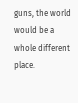guns, the world would be a whole different place.